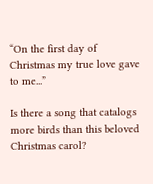“On the first day of Christmas my true love gave to me...”

Is there a song that catalogs more birds than this beloved Christmas carol?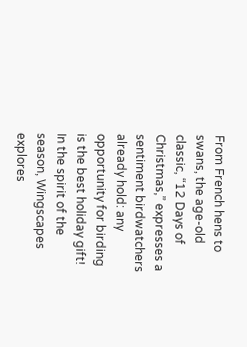From French hens to swans, the age-old classic, “12 Days of Christmas,” expresses a sentiment birdwatchers already hold: any opportunity for birding is the best holiday gift! In the spirit of the season, Wingscapes explores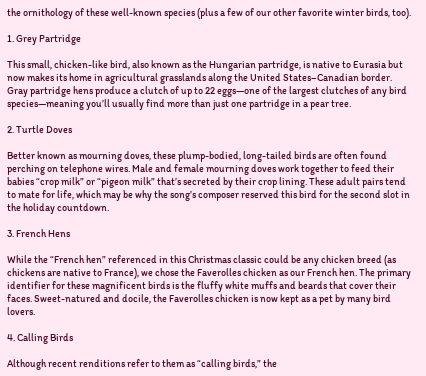the ornithology of these well-known species (plus a few of our other favorite winter birds, too).

1. Grey Partridge

This small, chicken-like bird, also known as the Hungarian partridge, is native to Eurasia but now makes its home in agricultural grasslands along the United States–Canadian border. Gray partridge hens produce a clutch of up to 22 eggs—one of the largest clutches of any bird species—meaning you’ll usually find more than just one partridge in a pear tree.

2. Turtle Doves

Better known as mourning doves, these plump-bodied, long-tailed birds are often found perching on telephone wires. Male and female mourning doves work together to feed their babies “crop milk” or “pigeon milk” that’s secreted by their crop lining. These adult pairs tend to mate for life, which may be why the song’s composer reserved this bird for the second slot in the holiday countdown.

3. French Hens

While the “French hen” referenced in this Christmas classic could be any chicken breed (as chickens are native to France), we chose the Faverolles chicken as our French hen. The primary identifier for these magnificent birds is the fluffy white muffs and beards that cover their faces. Sweet-natured and docile, the Faverolles chicken is now kept as a pet by many bird lovers.

4. Calling Birds

Although recent renditions refer to them as “calling birds,” the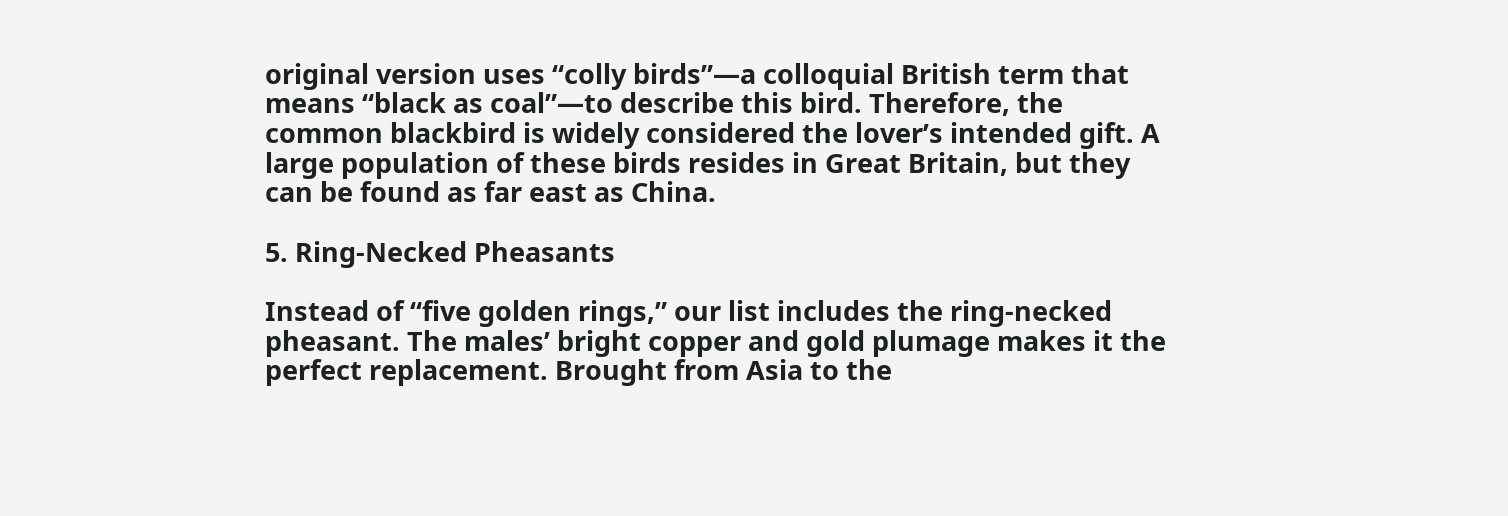original version uses “colly birds”—a colloquial British term that means “black as coal”—to describe this bird. Therefore, the common blackbird is widely considered the lover’s intended gift. A large population of these birds resides in Great Britain, but they can be found as far east as China.

5. Ring-Necked Pheasants

Instead of “five golden rings,” our list includes the ring-necked pheasant. The males’ bright copper and gold plumage makes it the perfect replacement. Brought from Asia to the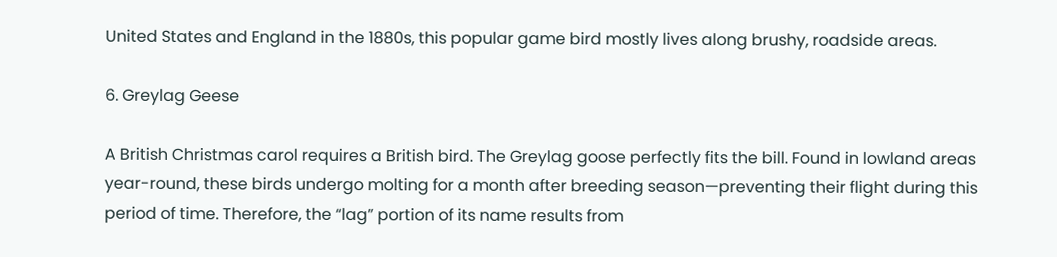United States and England in the 1880s, this popular game bird mostly lives along brushy, roadside areas.

6. Greylag Geese

A British Christmas carol requires a British bird. The Greylag goose perfectly fits the bill. Found in lowland areas year-round, these birds undergo molting for a month after breeding season—preventing their flight during this period of time. Therefore, the “lag” portion of its name results from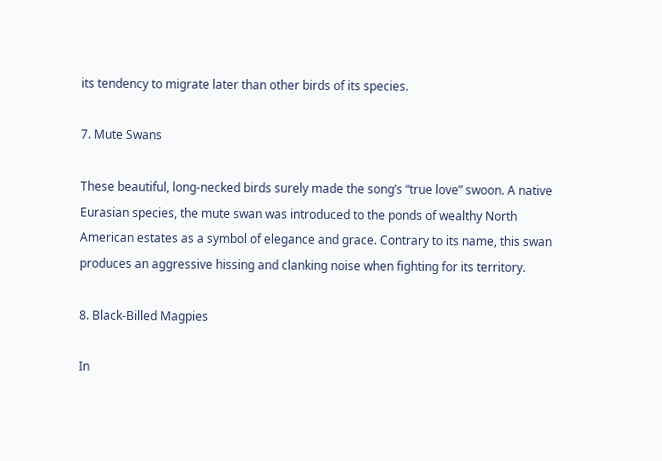its tendency to migrate later than other birds of its species.

7. Mute Swans

These beautiful, long-necked birds surely made the song’s “true love” swoon. A native Eurasian species, the mute swan was introduced to the ponds of wealthy North American estates as a symbol of elegance and grace. Contrary to its name, this swan produces an aggressive hissing and clanking noise when fighting for its territory.

8. Black-Billed Magpies

In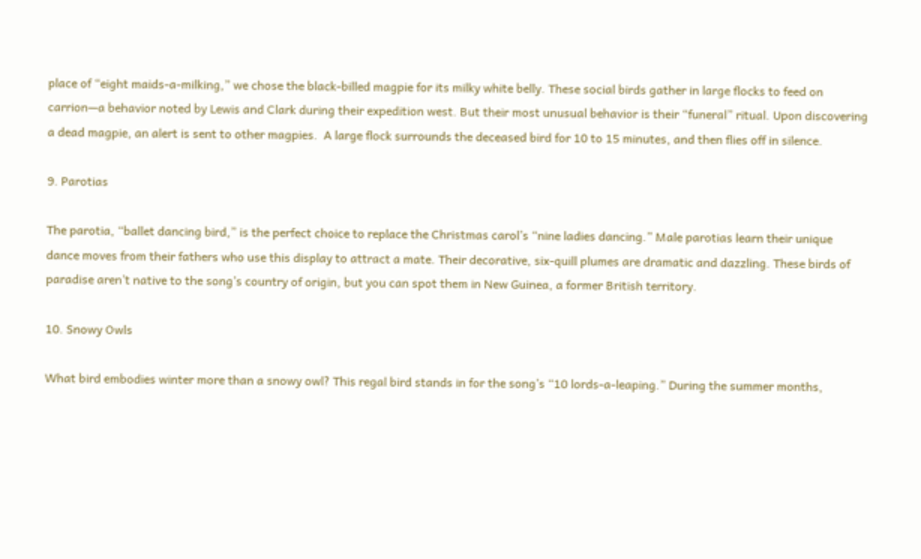place of “eight maids-a-milking,” we chose the black-billed magpie for its milky white belly. These social birds gather in large flocks to feed on carrion—a behavior noted by Lewis and Clark during their expedition west. But their most unusual behavior is their “funeral” ritual. Upon discovering a dead magpie, an alert is sent to other magpies.  A large flock surrounds the deceased bird for 10 to 15 minutes, and then flies off in silence.

9. Parotias

The parotia, “ballet dancing bird,” is the perfect choice to replace the Christmas carol’s “nine ladies dancing.” Male parotias learn their unique dance moves from their fathers who use this display to attract a mate. Their decorative, six-quill plumes are dramatic and dazzling. These birds of paradise aren’t native to the song’s country of origin, but you can spot them in New Guinea, a former British territory.

10. Snowy Owls

What bird embodies winter more than a snowy owl? This regal bird stands in for the song’s “10 lords-a-leaping.” During the summer months,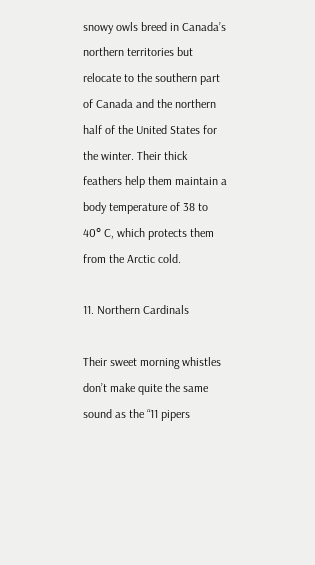snowy owls breed in Canada’s northern territories but relocate to the southern part of Canada and the northern half of the United States for the winter. Their thick feathers help them maintain a body temperature of 38 to 40° C, which protects them from the Arctic cold.

11. Northern Cardinals

Their sweet morning whistles don’t make quite the same sound as the “11 pipers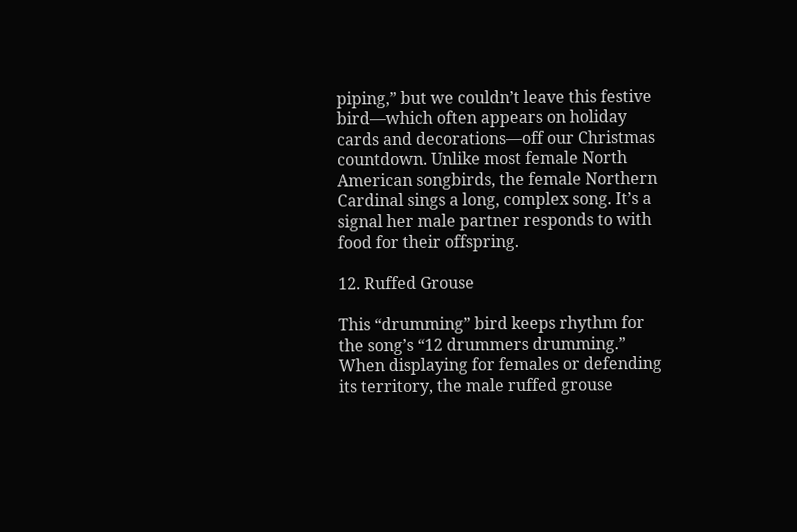piping,” but we couldn’t leave this festive bird—which often appears on holiday cards and decorations—off our Christmas countdown. Unlike most female North American songbirds, the female Northern Cardinal sings a long, complex song. It’s a signal her male partner responds to with food for their offspring.

12. Ruffed Grouse

This “drumming” bird keeps rhythm for the song’s “12 drummers drumming.” When displaying for females or defending its territory, the male ruffed grouse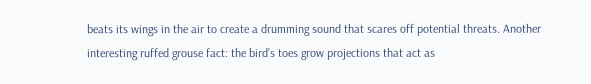beats its wings in the air to create a drumming sound that scares off potential threats. Another interesting ruffed grouse fact: the bird’s toes grow projections that act as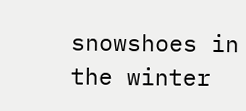snowshoes in the winter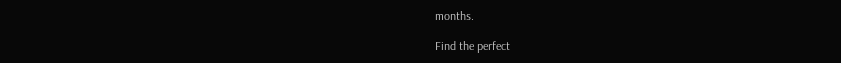months.

Find the perfect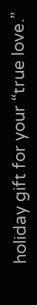holiday gift for your “true love.”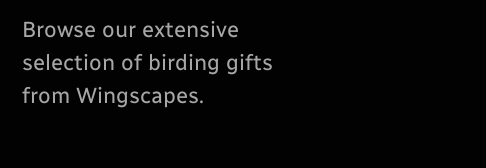Browse our extensive selection of birding gifts from Wingscapes.